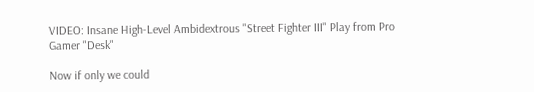VIDEO: Insane High-Level Ambidextrous "Street Fighter III" Play from Pro Gamer "Desk"

Now if only we could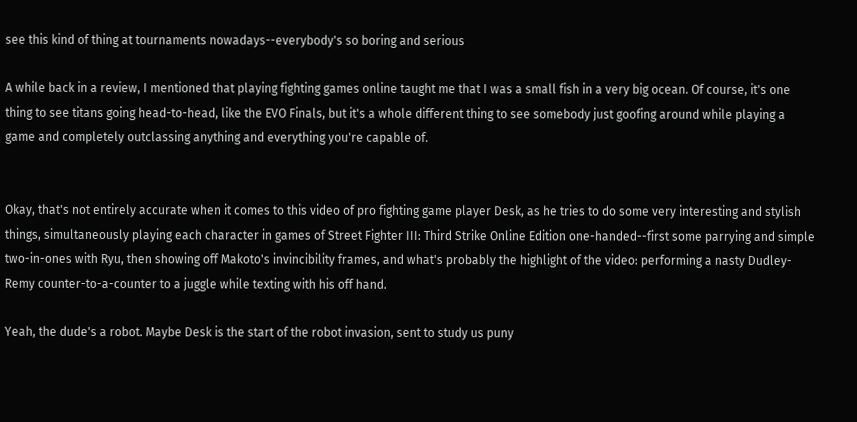see this kind of thing at tournaments nowadays--everybody's so boring and serious

A while back in a review, I mentioned that playing fighting games online taught me that I was a small fish in a very big ocean. Of course, it's one thing to see titans going head-to-head, like the EVO Finals, but it's a whole different thing to see somebody just goofing around while playing a game and completely outclassing anything and everything you're capable of.


Okay, that's not entirely accurate when it comes to this video of pro fighting game player Desk, as he tries to do some very interesting and stylish things, simultaneously playing each character in games of Street Fighter III: Third Strike Online Edition one-handed--first some parrying and simple two-in-ones with Ryu, then showing off Makoto's invincibility frames, and what's probably the highlight of the video: performing a nasty Dudley-Remy counter-to-a-counter to a juggle while texting with his off hand.

Yeah, the dude's a robot. Maybe Desk is the start of the robot invasion, sent to study us puny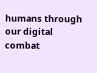humans through our digital combat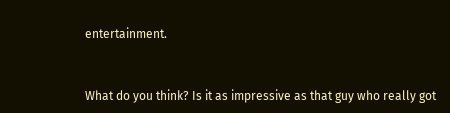entertainment.


What do you think? Is it as impressive as that guy who really got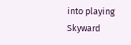into playing Skyward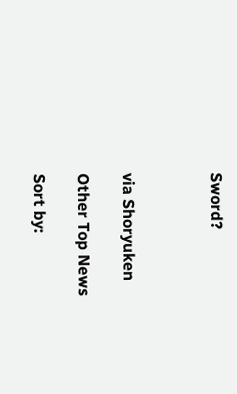Sword?



via Shoryuken

Other Top News

Sort by: